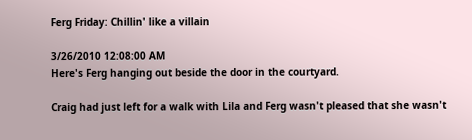Ferg Friday: Chillin' like a villain

3/26/2010 12:08:00 AM
Here's Ferg hanging out beside the door in the courtyard.

Craig had just left for a walk with Lila and Ferg wasn't pleased that she wasn't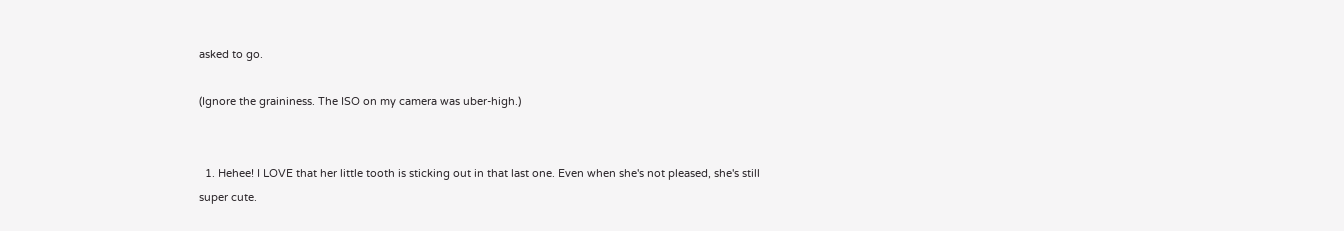asked to go.

(Ignore the graininess. The ISO on my camera was uber-high.)


  1. Hehee! I LOVE that her little tooth is sticking out in that last one. Even when she's not pleased, she's still super cute.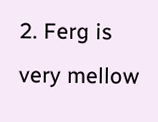2. Ferg is very mellow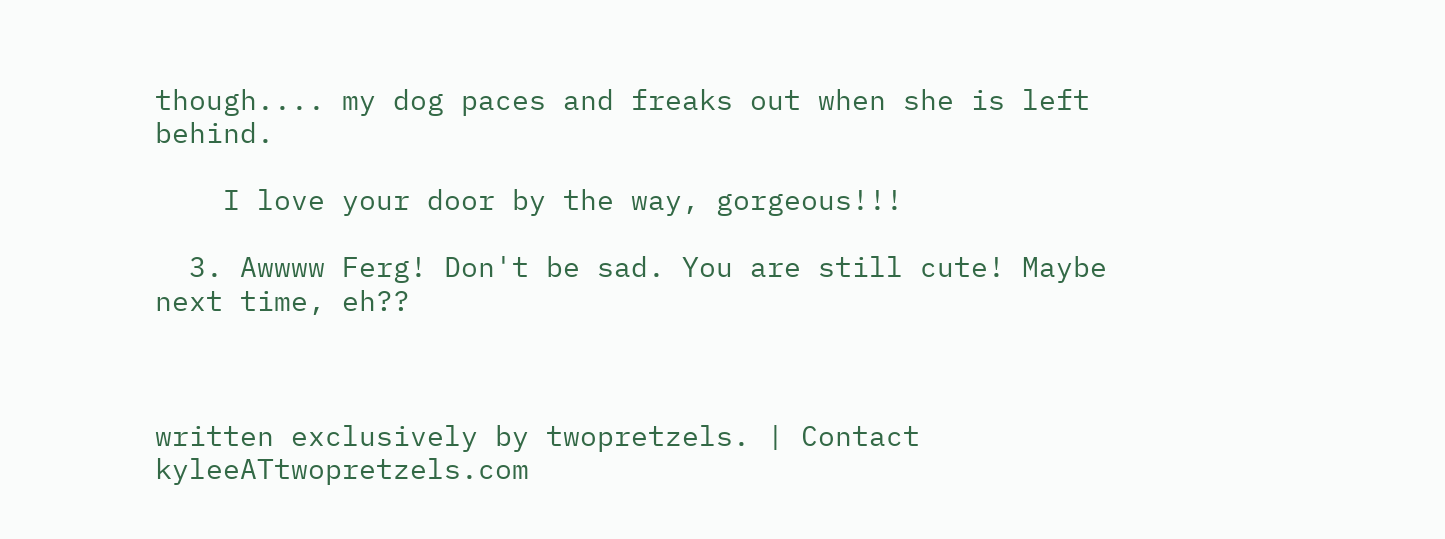though.... my dog paces and freaks out when she is left behind.

    I love your door by the way, gorgeous!!!

  3. Awwww Ferg! Don't be sad. You are still cute! Maybe next time, eh??



written exclusively by twopretzels. | Contact kyleeATtwopretzels.com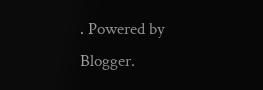. Powered by Blogger.